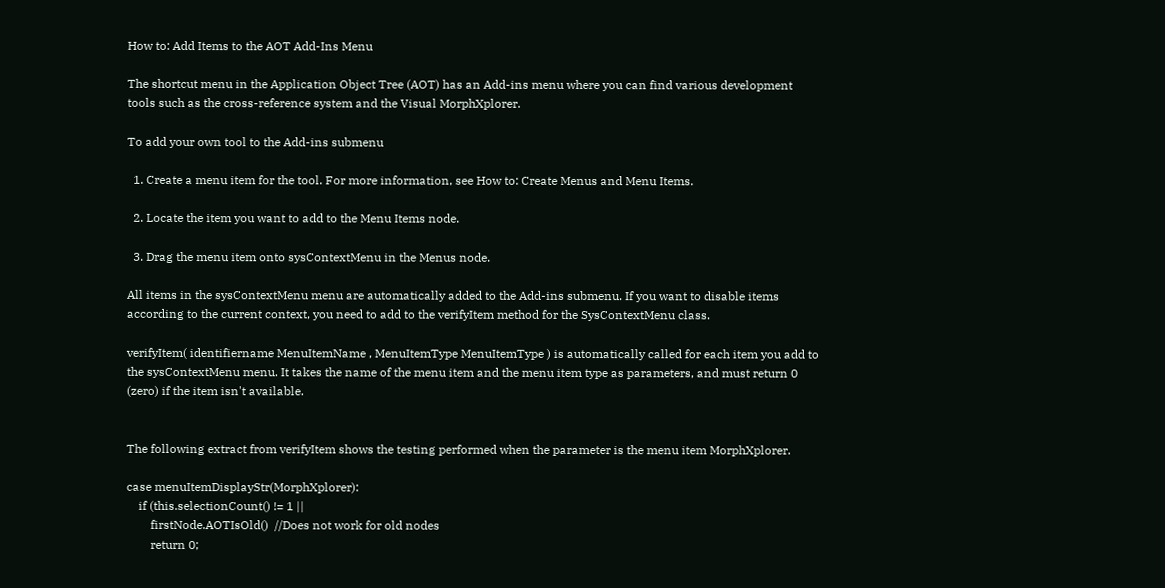How to: Add Items to the AOT Add-Ins Menu

The shortcut menu in the Application Object Tree (AOT) has an Add-ins menu where you can find various development tools such as the cross-reference system and the Visual MorphXplorer.

To add your own tool to the Add-ins submenu

  1. Create a menu item for the tool. For more information, see How to: Create Menus and Menu Items.

  2. Locate the item you want to add to the Menu Items node.

  3. Drag the menu item onto sysContextMenu in the Menus node.

All items in the sysContextMenu menu are automatically added to the Add-ins submenu. If you want to disable items according to the current context, you need to add to the verifyItem method for the SysContextMenu class.

verifyItem( identifiername MenuItemName , MenuItemType MenuItemType ) is automatically called for each item you add to the sysContextMenu menu. It takes the name of the menu item and the menu item type as parameters, and must return 0 (zero) if the item isn't available.


The following extract from verifyItem shows the testing performed when the parameter is the menu item MorphXplorer.

case menuItemDisplayStr(MorphXplorer):
    if (this.selectionCount() != 1 ||
        firstNode.AOTIsOld()  //Does not work for old nodes
        return 0;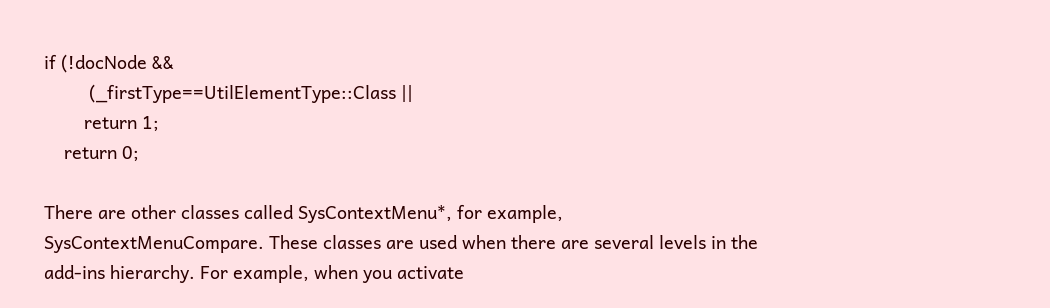if (!docNode &&
         (_firstType==UtilElementType::Class ||
        return 1;
    return 0;

There are other classes called SysContextMenu*, for example, SysContextMenuCompare. These classes are used when there are several levels in the add-ins hierarchy. For example, when you activate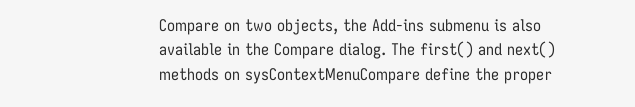Compare on two objects, the Add-ins submenu is also available in the Compare dialog. The first() and next() methods on sysContextMenuCompare define the proper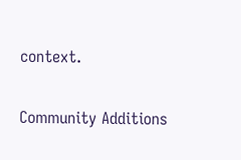context.

Community Additions